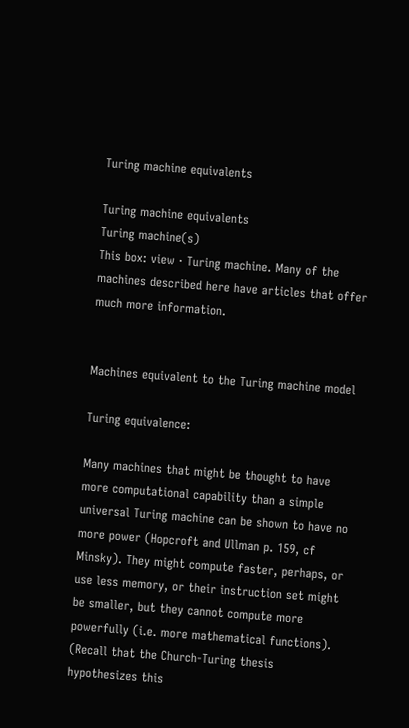Turing machine equivalents

Turing machine equivalents
Turing machine(s)
This box: view · Turing machine. Many of the machines described here have articles that offer much more information.


Machines equivalent to the Turing machine model

Turing equivalence:

Many machines that might be thought to have more computational capability than a simple universal Turing machine can be shown to have no more power (Hopcroft and Ullman p. 159, cf Minsky). They might compute faster, perhaps, or use less memory, or their instruction set might be smaller, but they cannot compute more powerfully (i.e. more mathematical functions). (Recall that the Church-Turing thesis hypothesizes this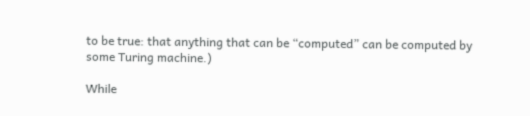to be true: that anything that can be “computed” can be computed by some Turing machine.)

While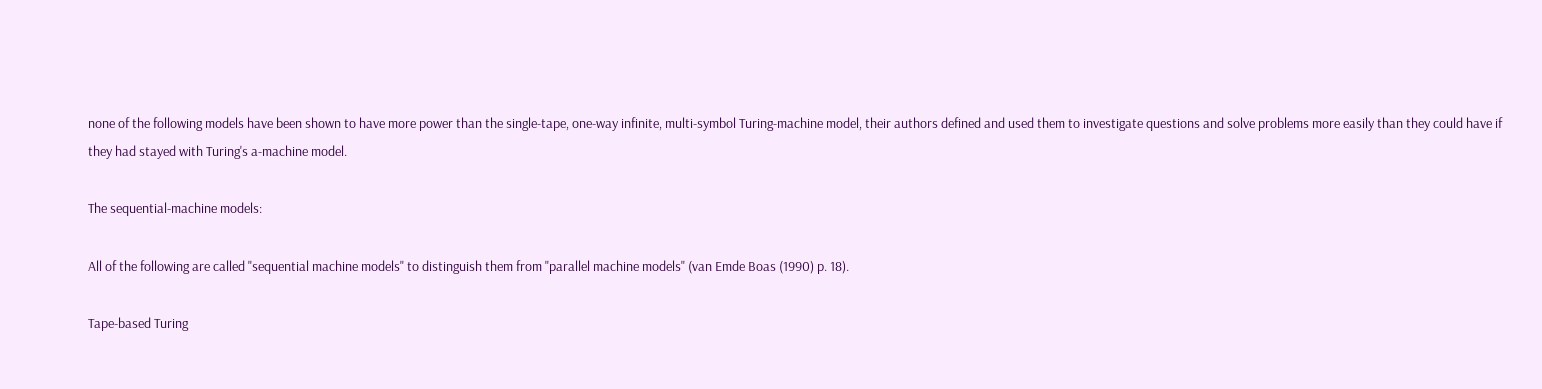none of the following models have been shown to have more power than the single-tape, one-way infinite, multi-symbol Turing-machine model, their authors defined and used them to investigate questions and solve problems more easily than they could have if they had stayed with Turing's a-machine model.

The sequential-machine models:

All of the following are called "sequential machine models" to distinguish them from "parallel machine models" (van Emde Boas (1990) p. 18).

Tape-based Turing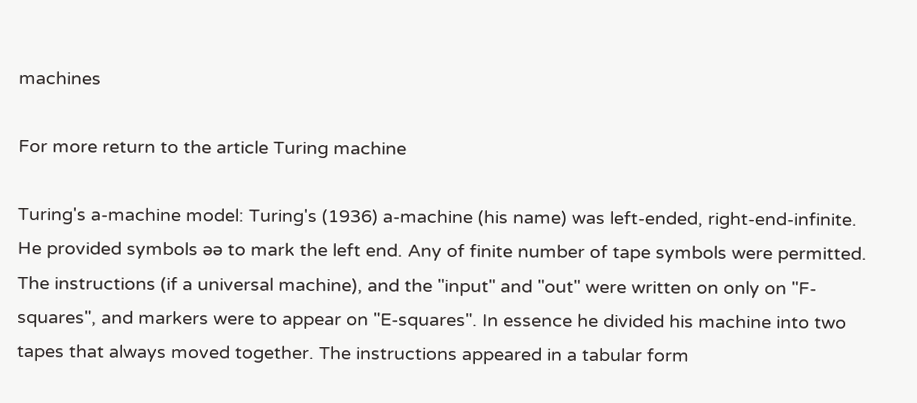machines

For more return to the article Turing machine

Turing's a-machine model: Turing's (1936) a-machine (his name) was left-ended, right-end-infinite. He provided symbols əə to mark the left end. Any of finite number of tape symbols were permitted. The instructions (if a universal machine), and the "input" and "out" were written on only on "F-squares", and markers were to appear on "E-squares". In essence he divided his machine into two tapes that always moved together. The instructions appeared in a tabular form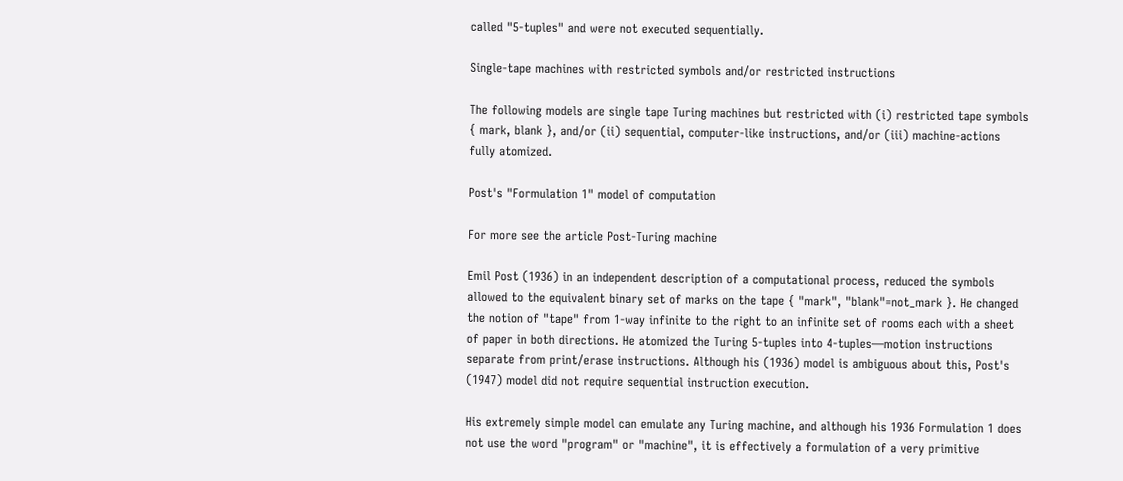called "5-tuples" and were not executed sequentially.

Single-tape machines with restricted symbols and/or restricted instructions

The following models are single tape Turing machines but restricted with (i) restricted tape symbols { mark, blank }, and/or (ii) sequential, computer-like instructions, and/or (iii) machine-actions fully atomized.

Post's "Formulation 1" model of computation

For more see the article Post-Turing machine

Emil Post (1936) in an independent description of a computational process, reduced the symbols allowed to the equivalent binary set of marks on the tape { "mark", "blank"=not_mark }. He changed the notion of "tape" from 1-way infinite to the right to an infinite set of rooms each with a sheet of paper in both directions. He atomized the Turing 5-tuples into 4-tuples—motion instructions separate from print/erase instructions. Although his (1936) model is ambiguous about this, Post's (1947) model did not require sequential instruction execution.

His extremely simple model can emulate any Turing machine, and although his 1936 Formulation 1 does not use the word "program" or "machine", it is effectively a formulation of a very primitive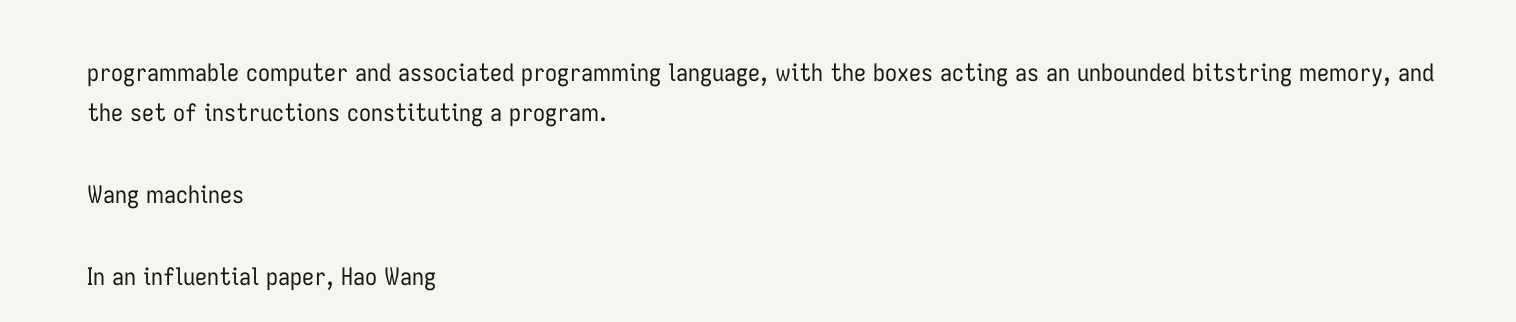programmable computer and associated programming language, with the boxes acting as an unbounded bitstring memory, and the set of instructions constituting a program.

Wang machines

In an influential paper, Hao Wang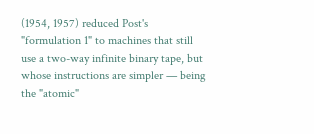(1954, 1957) reduced Post's "formulation 1" to machines that still use a two-way infinite binary tape, but whose instructions are simpler — being the "atomic"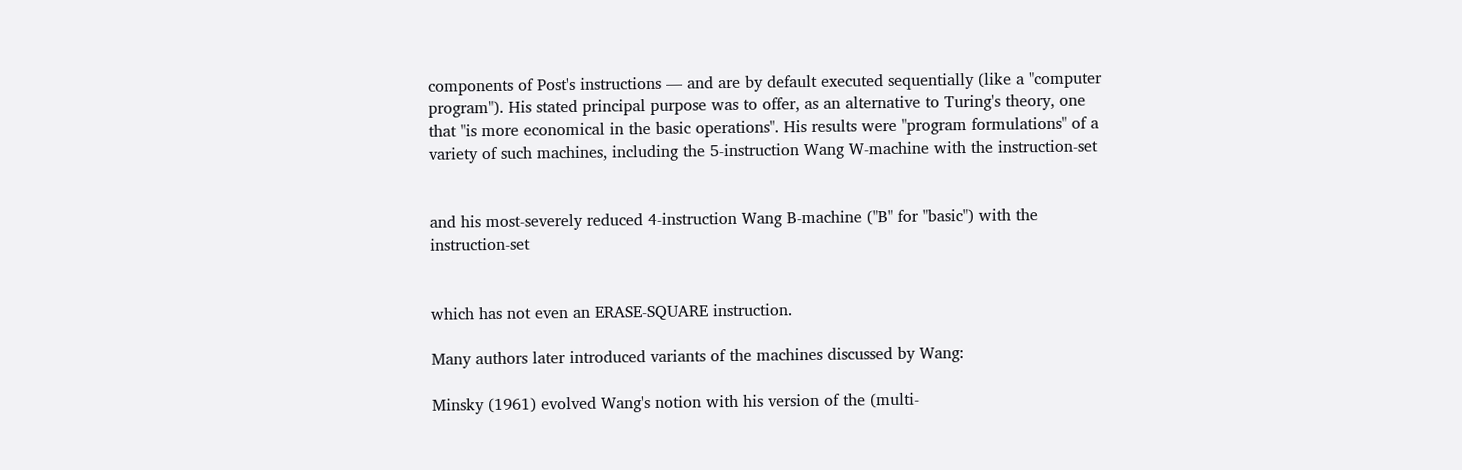components of Post's instructions — and are by default executed sequentially (like a "computer program"). His stated principal purpose was to offer, as an alternative to Turing's theory, one that "is more economical in the basic operations". His results were "program formulations" of a variety of such machines, including the 5-instruction Wang W-machine with the instruction-set


and his most-severely reduced 4-instruction Wang B-machine ("B" for "basic") with the instruction-set


which has not even an ERASE-SQUARE instruction.

Many authors later introduced variants of the machines discussed by Wang:

Minsky (1961) evolved Wang's notion with his version of the (multi-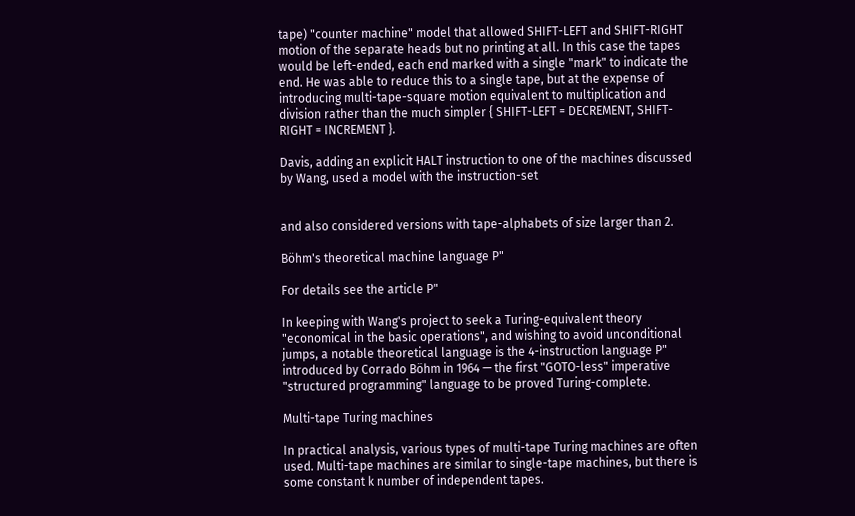tape) "counter machine" model that allowed SHIFT-LEFT and SHIFT-RIGHT motion of the separate heads but no printing at all. In this case the tapes would be left-ended, each end marked with a single "mark" to indicate the end. He was able to reduce this to a single tape, but at the expense of introducing multi-tape-square motion equivalent to multiplication and division rather than the much simpler { SHIFT-LEFT = DECREMENT, SHIFT-RIGHT = INCREMENT }.

Davis, adding an explicit HALT instruction to one of the machines discussed by Wang, used a model with the instruction-set


and also considered versions with tape-alphabets of size larger than 2.

Böhm's theoretical machine language P"

For details see the article P"

In keeping with Wang's project to seek a Turing-equivalent theory "economical in the basic operations", and wishing to avoid unconditional jumps, a notable theoretical language is the 4-instruction language P" introduced by Corrado Böhm in 1964 — the first "GOTO-less" imperative "structured programming" language to be proved Turing-complete.

Multi-tape Turing machines

In practical analysis, various types of multi-tape Turing machines are often used. Multi-tape machines are similar to single-tape machines, but there is some constant k number of independent tapes.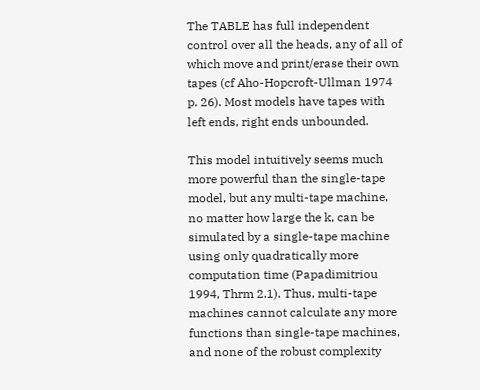The TABLE has full independent control over all the heads, any of all of which move and print/erase their own tapes (cf Aho-Hopcroft-Ullman 1974 p. 26). Most models have tapes with left ends, right ends unbounded.

This model intuitively seems much more powerful than the single-tape model, but any multi-tape machine, no matter how large the k, can be simulated by a single-tape machine using only quadratically more computation time (Papadimitriou 1994, Thrm 2.1). Thus, multi-tape machines cannot calculate any more functions than single-tape machines, and none of the robust complexity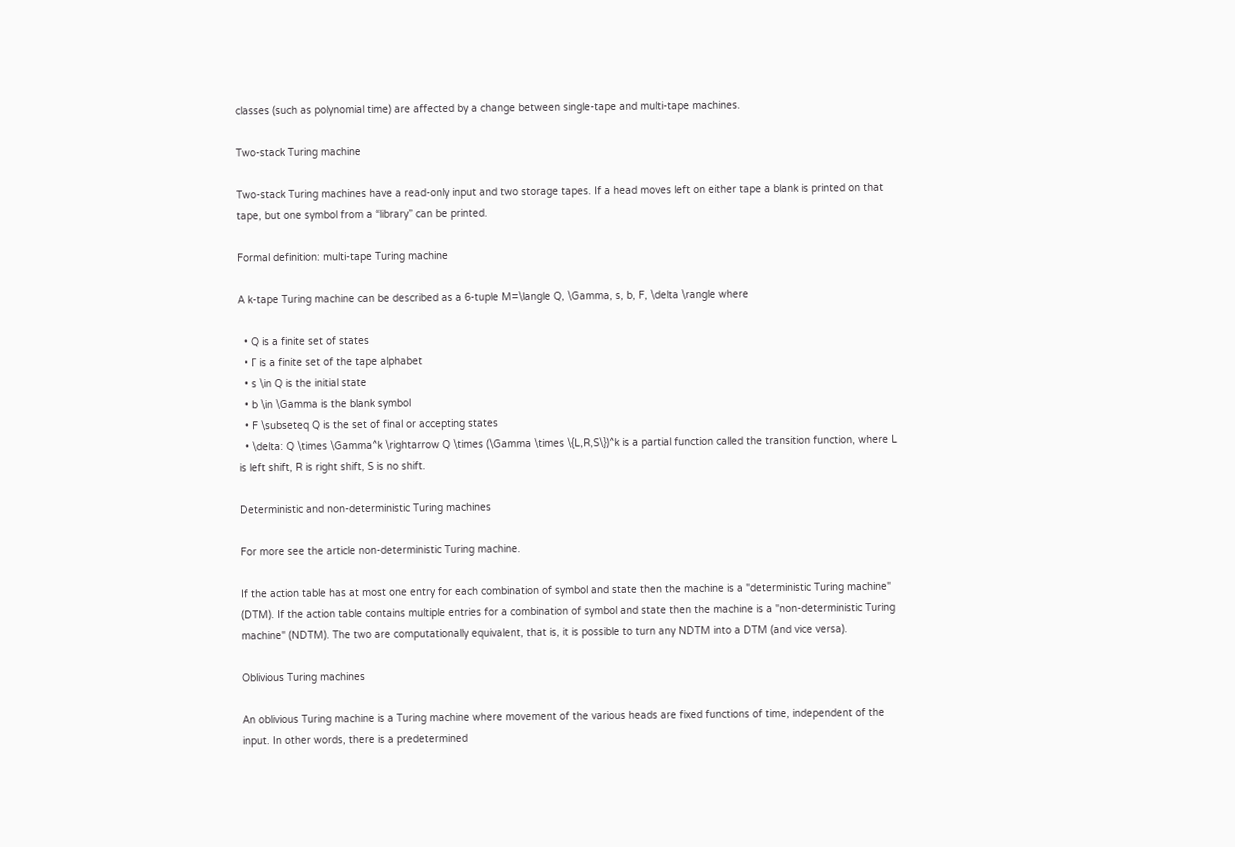classes (such as polynomial time) are affected by a change between single-tape and multi-tape machines.

Two-stack Turing machine

Two-stack Turing machines have a read-only input and two storage tapes. If a head moves left on either tape a blank is printed on that tape, but one symbol from a “library” can be printed.

Formal definition: multi-tape Turing machine

A k-tape Turing machine can be described as a 6-tuple M=\langle Q, \Gamma, s, b, F, \delta \rangle where

  • Q is a finite set of states
  • Γ is a finite set of the tape alphabet
  • s \in Q is the initial state
  • b \in \Gamma is the blank symbol
  • F \subseteq Q is the set of final or accepting states
  • \delta: Q \times \Gamma^k \rightarrow Q \times (\Gamma \times \{L,R,S\})^k is a partial function called the transition function, where L is left shift, R is right shift, S is no shift.

Deterministic and non-deterministic Turing machines

For more see the article non-deterministic Turing machine.

If the action table has at most one entry for each combination of symbol and state then the machine is a "deterministic Turing machine" (DTM). If the action table contains multiple entries for a combination of symbol and state then the machine is a "non-deterministic Turing machine" (NDTM). The two are computationally equivalent, that is, it is possible to turn any NDTM into a DTM (and vice versa).

Oblivious Turing machines

An oblivious Turing machine is a Turing machine where movement of the various heads are fixed functions of time, independent of the input. In other words, there is a predetermined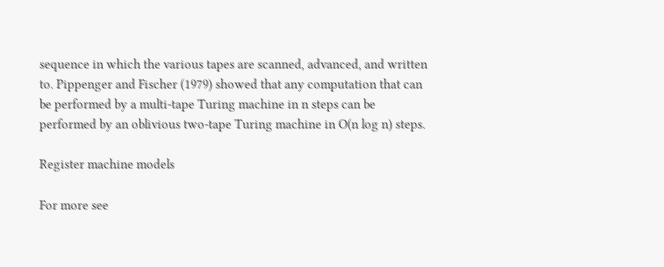sequence in which the various tapes are scanned, advanced, and written to. Pippenger and Fischer (1979) showed that any computation that can be performed by a multi-tape Turing machine in n steps can be performed by an oblivious two-tape Turing machine in O(n log n) steps.

Register machine models

For more see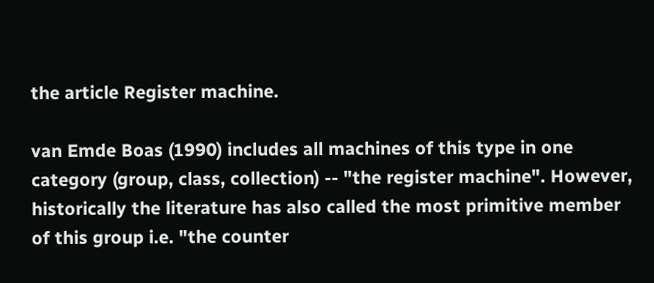the article Register machine.

van Emde Boas (1990) includes all machines of this type in one category (group, class, collection) -- "the register machine". However, historically the literature has also called the most primitive member of this group i.e. "the counter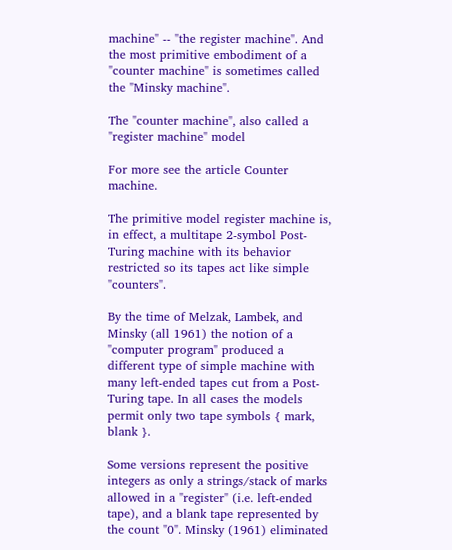machine" -- "the register machine". And the most primitive embodiment of a "counter machine" is sometimes called the "Minsky machine".

The "counter machine", also called a "register machine" model

For more see the article Counter machine.

The primitive model register machine is, in effect, a multitape 2-symbol Post-Turing machine with its behavior restricted so its tapes act like simple "counters".

By the time of Melzak, Lambek, and Minsky (all 1961) the notion of a "computer program" produced a different type of simple machine with many left-ended tapes cut from a Post-Turing tape. In all cases the models permit only two tape symbols { mark, blank }.

Some versions represent the positive integers as only a strings/stack of marks allowed in a "register" (i.e. left-ended tape), and a blank tape represented by the count "0". Minsky (1961) eliminated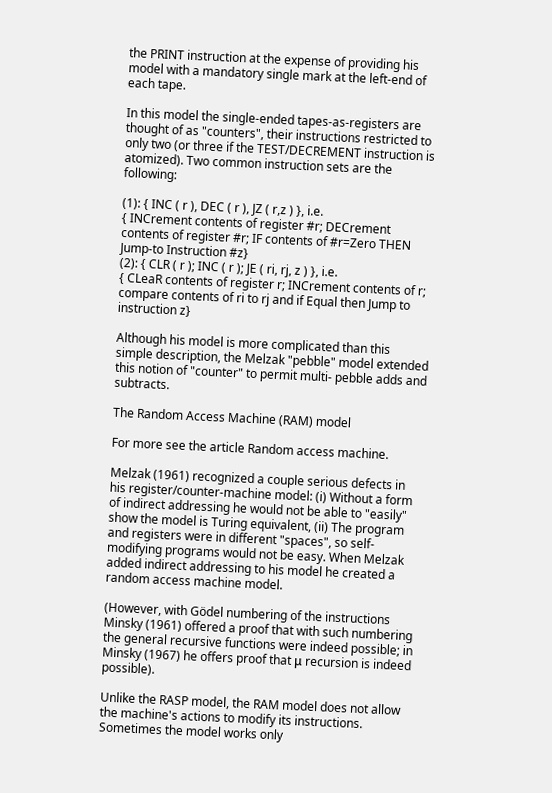the PRINT instruction at the expense of providing his model with a mandatory single mark at the left-end of each tape.

In this model the single-ended tapes-as-registers are thought of as "counters", their instructions restricted to only two (or three if the TEST/DECREMENT instruction is atomized). Two common instruction sets are the following:

(1): { INC ( r ), DEC ( r ), JZ ( r,z ) }, i.e.
{ INCrement contents of register #r; DECrement contents of register #r; IF contents of #r=Zero THEN Jump-to Instruction #z}
(2): { CLR ( r ); INC ( r ); JE ( ri, rj, z ) }, i.e.
{ CLeaR contents of register r; INCrement contents of r; compare contents of ri to rj and if Equal then Jump to instruction z}

Although his model is more complicated than this simple description, the Melzak "pebble" model extended this notion of "counter" to permit multi- pebble adds and subtracts.

The Random Access Machine (RAM) model

For more see the article Random access machine.

Melzak (1961) recognized a couple serious defects in his register/counter-machine model: (i) Without a form of indirect addressing he would not be able to "easily" show the model is Turing equivalent, (ii) The program and registers were in different "spaces", so self-modifying programs would not be easy. When Melzak added indirect addressing to his model he created a random access machine model.

(However, with Gödel numbering of the instructions Minsky (1961) offered a proof that with such numbering the general recursive functions were indeed possible; in Minsky (1967) he offers proof that μ recursion is indeed possible).

Unlike the RASP model, the RAM model does not allow the machine's actions to modify its instructions. Sometimes the model works only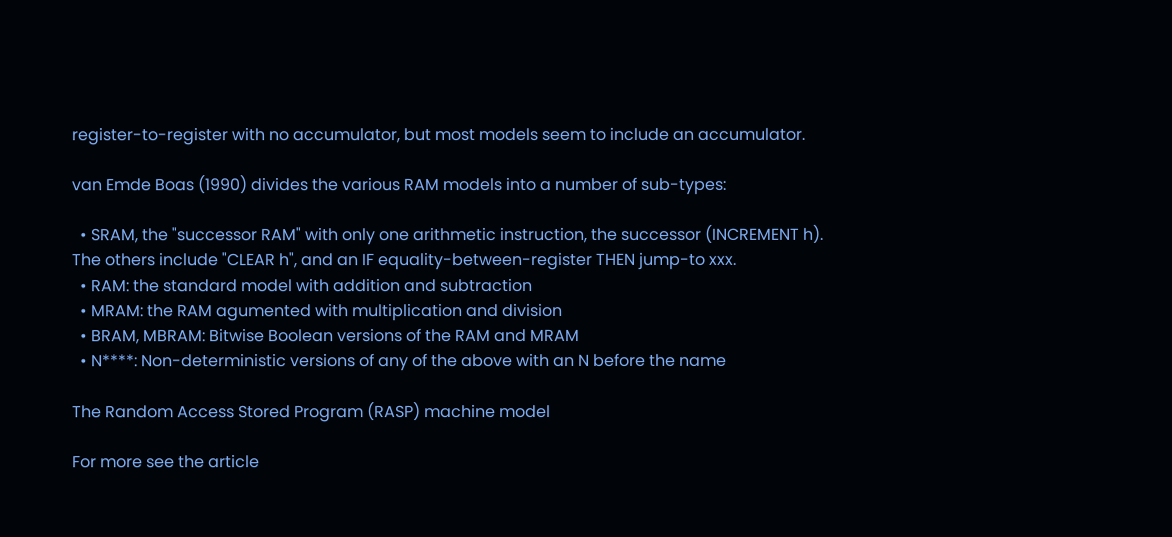register-to-register with no accumulator, but most models seem to include an accumulator.

van Emde Boas (1990) divides the various RAM models into a number of sub-types:

  • SRAM, the "successor RAM" with only one arithmetic instruction, the successor (INCREMENT h). The others include "CLEAR h", and an IF equality-between-register THEN jump-to xxx.
  • RAM: the standard model with addition and subtraction
  • MRAM: the RAM agumented with multiplication and division
  • BRAM, MBRAM: Bitwise Boolean versions of the RAM and MRAM
  • N****: Non-deterministic versions of any of the above with an N before the name

The Random Access Stored Program (RASP) machine model

For more see the article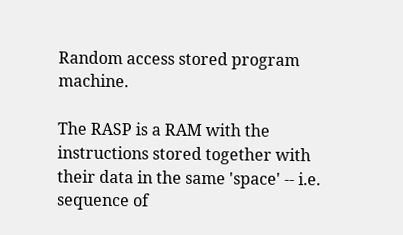Random access stored program machine.

The RASP is a RAM with the instructions stored together with their data in the same 'space' -- i.e. sequence of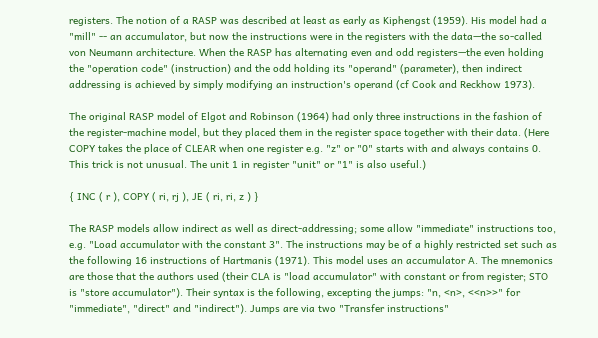registers. The notion of a RASP was described at least as early as Kiphengst (1959). His model had a "mill" -- an accumulator, but now the instructions were in the registers with the data—the so-called von Neumann architecture. When the RASP has alternating even and odd registers—the even holding the "operation code" (instruction) and the odd holding its "operand" (parameter), then indirect addressing is achieved by simply modifying an instruction's operand (cf Cook and Reckhow 1973).

The original RASP model of Elgot and Robinson (1964) had only three instructions in the fashion of the register-machine model, but they placed them in the register space together with their data. (Here COPY takes the place of CLEAR when one register e.g. "z" or "0" starts with and always contains 0. This trick is not unusual. The unit 1 in register "unit" or "1" is also useful.)

{ INC ( r ), COPY ( ri, rj ), JE ( ri, ri, z ) }

The RASP models allow indirect as well as direct-addressing; some allow "immediate" instructions too, e.g. "Load accumulator with the constant 3". The instructions may be of a highly restricted set such as the following 16 instructions of Hartmanis (1971). This model uses an accumulator A. The mnemonics are those that the authors used (their CLA is "load accumulator" with constant or from register; STO is "store accumulator"). Their syntax is the following, excepting the jumps: "n, <n>, <<n>>" for "immediate", "direct" and "indirect"). Jumps are via two "Transfer instructions"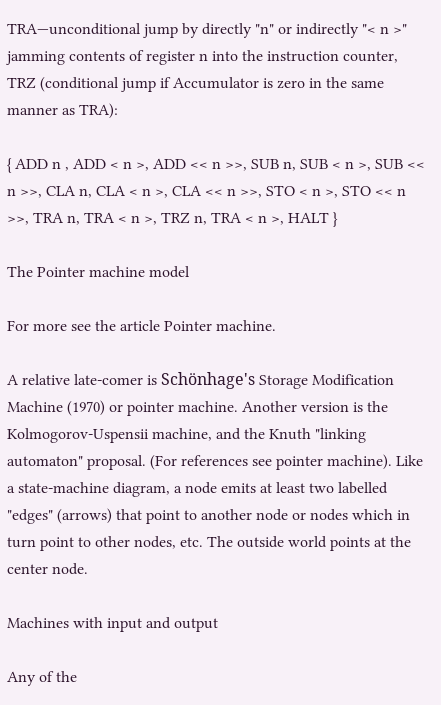TRA—unconditional jump by directly "n" or indirectly "< n >" jamming contents of register n into the instruction counter, TRZ (conditional jump if Accumulator is zero in the same manner as TRA):

{ ADD n , ADD < n >, ADD << n >>, SUB n, SUB < n >, SUB << n >>, CLA n, CLA < n >, CLA << n >>, STO < n >, STO << n >>, TRA n, TRA < n >, TRZ n, TRA < n >, HALT }

The Pointer machine model

For more see the article Pointer machine.

A relative late-comer is Schönhage's Storage Modification Machine (1970) or pointer machine. Another version is the Kolmogorov-Uspensii machine, and the Knuth "linking automaton" proposal. (For references see pointer machine). Like a state-machine diagram, a node emits at least two labelled "edges" (arrows) that point to another node or nodes which in turn point to other nodes, etc. The outside world points at the center node.

Machines with input and output

Any of the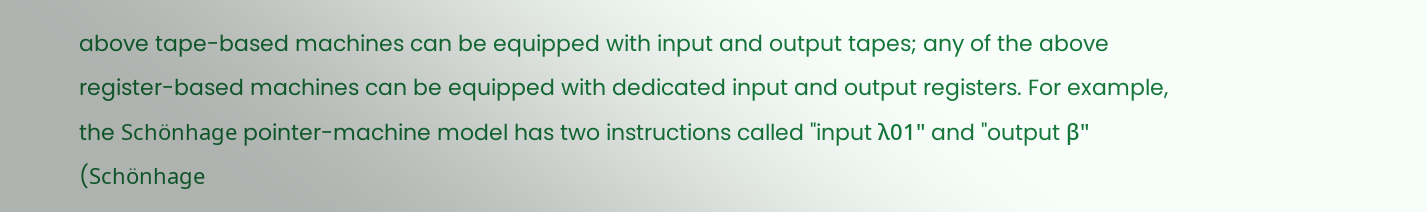above tape-based machines can be equipped with input and output tapes; any of the above register-based machines can be equipped with dedicated input and output registers. For example, the Schönhage pointer-machine model has two instructions called "input λ01" and "output β" (Schönhage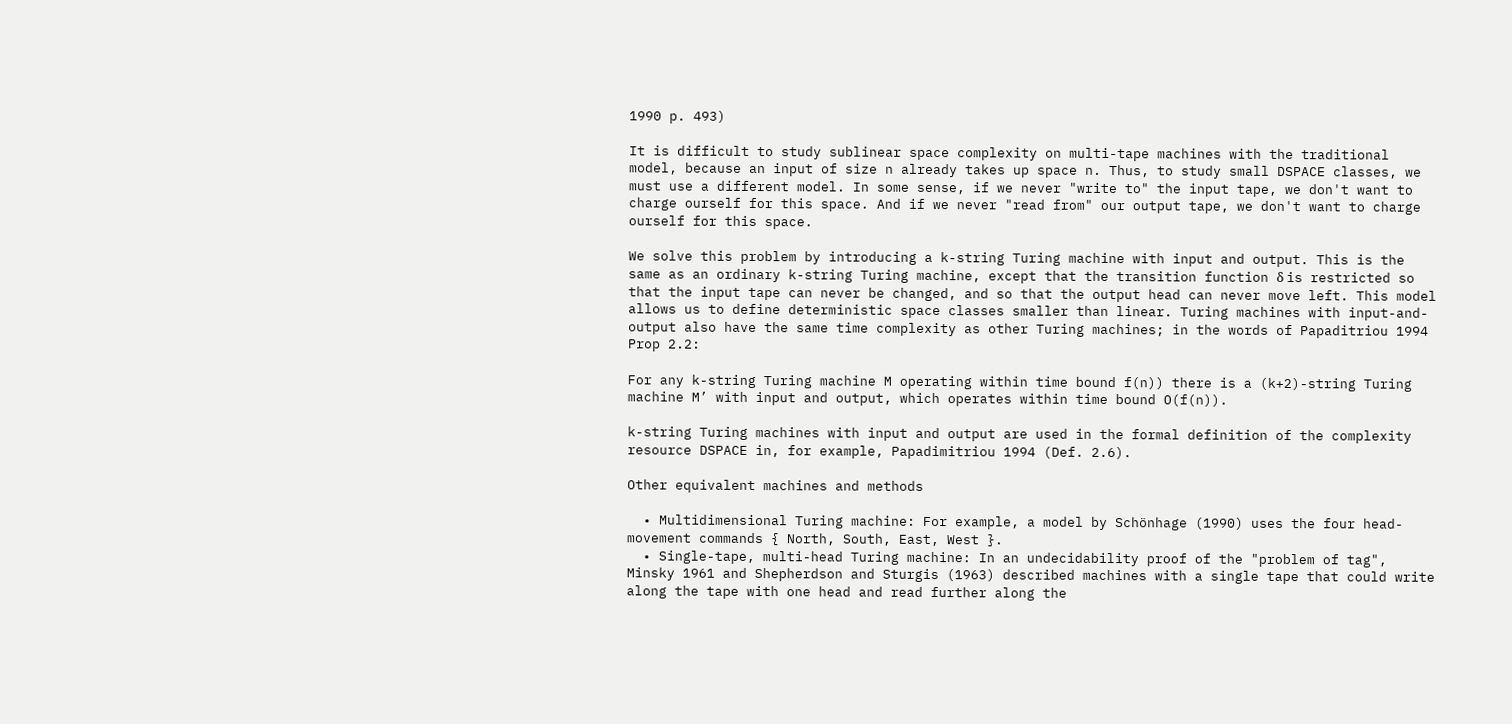1990 p. 493)

It is difficult to study sublinear space complexity on multi-tape machines with the traditional model, because an input of size n already takes up space n. Thus, to study small DSPACE classes, we must use a different model. In some sense, if we never "write to" the input tape, we don't want to charge ourself for this space. And if we never "read from" our output tape, we don't want to charge ourself for this space.

We solve this problem by introducing a k-string Turing machine with input and output. This is the same as an ordinary k-string Turing machine, except that the transition function δ is restricted so that the input tape can never be changed, and so that the output head can never move left. This model allows us to define deterministic space classes smaller than linear. Turing machines with input-and-output also have the same time complexity as other Turing machines; in the words of Papaditriou 1994 Prop 2.2:

For any k-string Turing machine M operating within time bound f(n)) there is a (k+2)-string Turing machine M’ with input and output, which operates within time bound O(f(n)).

k-string Turing machines with input and output are used in the formal definition of the complexity resource DSPACE in, for example, Papadimitriou 1994 (Def. 2.6).

Other equivalent machines and methods

  • Multidimensional Turing machine: For example, a model by Schönhage (1990) uses the four head-movement commands { North, South, East, West }.
  • Single-tape, multi-head Turing machine: In an undecidability proof of the "problem of tag", Minsky 1961 and Shepherdson and Sturgis (1963) described machines with a single tape that could write along the tape with one head and read further along the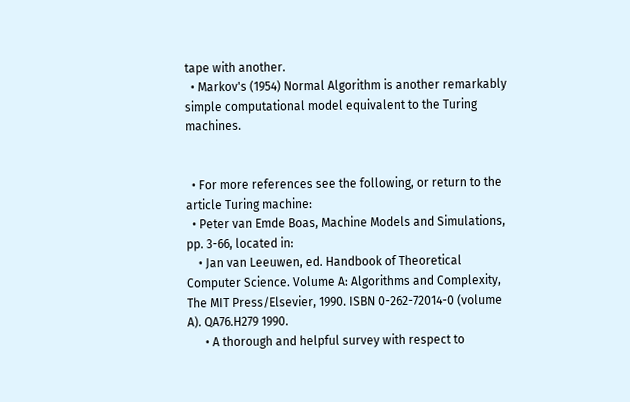tape with another.
  • Markov's (1954) Normal Algorithm is another remarkably simple computational model equivalent to the Turing machines.


  • For more references see the following, or return to the article Turing machine:
  • Peter van Emde Boas, Machine Models and Simulations, pp. 3-66, located in:
    • Jan van Leeuwen, ed. Handbook of Theoretical Computer Science. Volume A: Algorithms and Complexity, The MIT Press/Elsevier, 1990. ISBN 0-262-72014-0 (volume A). QA76.H279 1990.
      • A thorough and helpful survey with respect to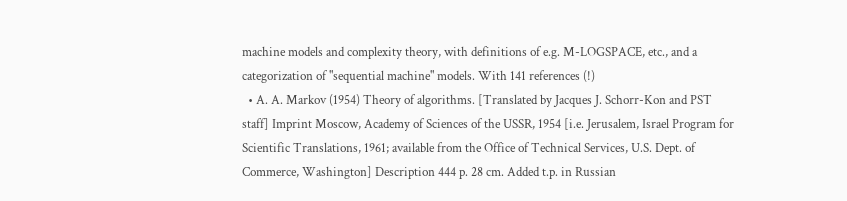machine models and complexity theory, with definitions of e.g. M-LOGSPACE, etc., and a categorization of "sequential machine" models. With 141 references (!)
  • A. A. Markov (1954) Theory of algorithms. [Translated by Jacques J. Schorr-Kon and PST staff] Imprint Moscow, Academy of Sciences of the USSR, 1954 [i.e. Jerusalem, Israel Program for Scientific Translations, 1961; available from the Office of Technical Services, U.S. Dept. of Commerce, Washington] Description 444 p. 28 cm. Added t.p. in Russian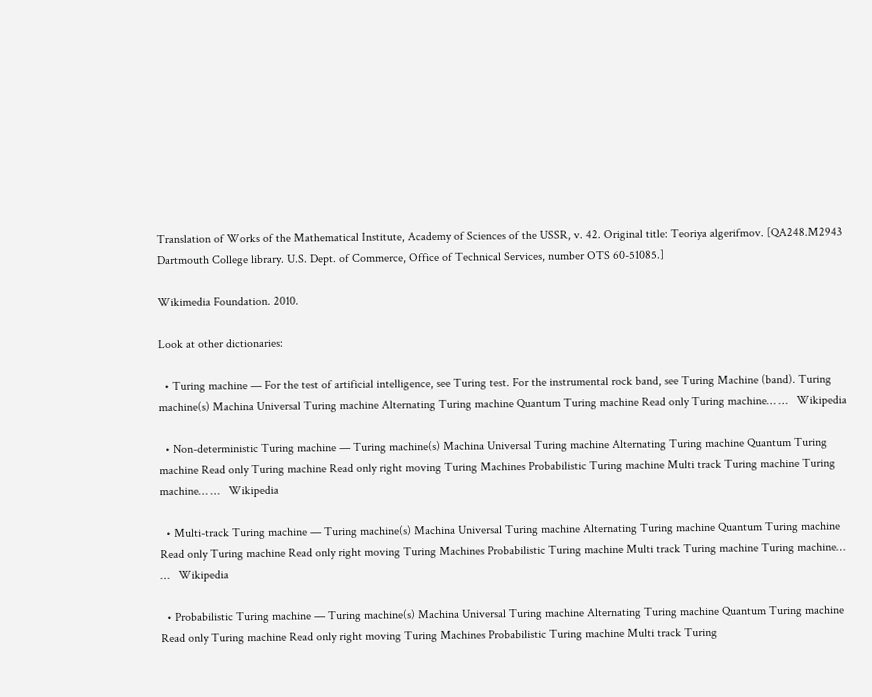Translation of Works of the Mathematical Institute, Academy of Sciences of the USSR, v. 42. Original title: Teoriya algerifmov. [QA248.M2943 Dartmouth College library. U.S. Dept. of Commerce, Office of Technical Services, number OTS 60-51085.]

Wikimedia Foundation. 2010.

Look at other dictionaries:

  • Turing machine — For the test of artificial intelligence, see Turing test. For the instrumental rock band, see Turing Machine (band). Turing machine(s) Machina Universal Turing machine Alternating Turing machine Quantum Turing machine Read only Turing machine… …   Wikipedia

  • Non-deterministic Turing machine — Turing machine(s) Machina Universal Turing machine Alternating Turing machine Quantum Turing machine Read only Turing machine Read only right moving Turing Machines Probabilistic Turing machine Multi track Turing machine Turing machine… …   Wikipedia

  • Multi-track Turing machine — Turing machine(s) Machina Universal Turing machine Alternating Turing machine Quantum Turing machine Read only Turing machine Read only right moving Turing Machines Probabilistic Turing machine Multi track Turing machine Turing machine… …   Wikipedia

  • Probabilistic Turing machine — Turing machine(s) Machina Universal Turing machine Alternating Turing machine Quantum Turing machine Read only Turing machine Read only right moving Turing Machines Probabilistic Turing machine Multi track Turing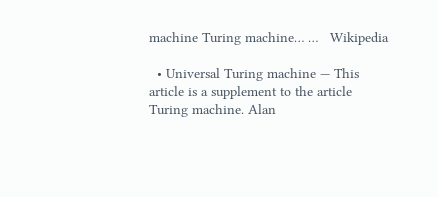machine Turing machine… …   Wikipedia

  • Universal Turing machine — This article is a supplement to the article Turing machine. Alan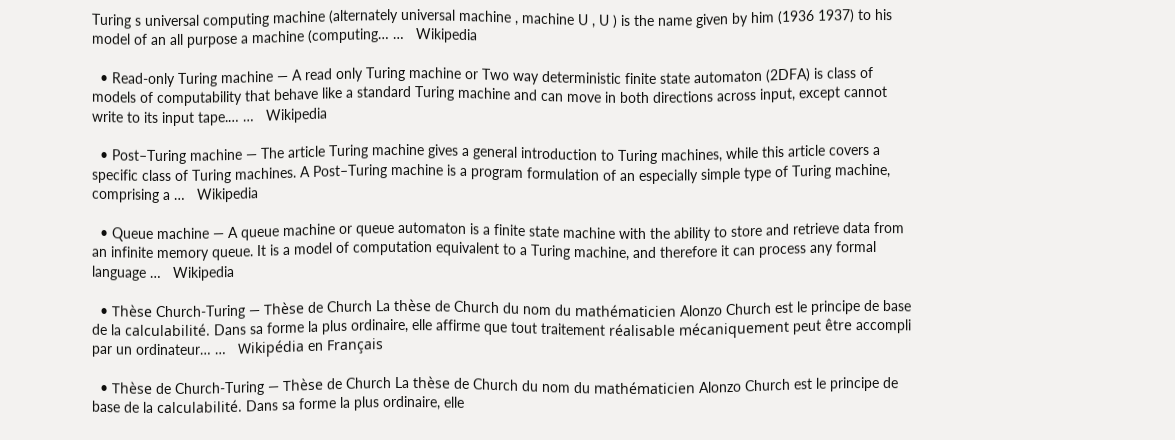Turing s universal computing machine (alternately universal machine , machine U , U ) is the name given by him (1936 1937) to his model of an all purpose a machine (computing… …   Wikipedia

  • Read-only Turing machine — A read only Turing machine or Two way deterministic finite state automaton (2DFA) is class of models of computability that behave like a standard Turing machine and can move in both directions across input, except cannot write to its input tape.… …   Wikipedia

  • Post–Turing machine — The article Turing machine gives a general introduction to Turing machines, while this article covers a specific class of Turing machines. A Post–Turing machine is a program formulation of an especially simple type of Turing machine, comprising a …   Wikipedia

  • Queue machine — A queue machine or queue automaton is a finite state machine with the ability to store and retrieve data from an infinite memory queue. It is a model of computation equivalent to a Turing machine, and therefore it can process any formal language …   Wikipedia

  • Thèse Church-Turing — Thèse de Church La thèse de Church du nom du mathématicien Alonzo Church est le principe de base de la calculabilité. Dans sa forme la plus ordinaire, elle affirme que tout traitement réalisable mécaniquement peut être accompli par un ordinateur… …   Wikipédia en Français

  • Thèse de Church-Turing — Thèse de Church La thèse de Church du nom du mathématicien Alonzo Church est le principe de base de la calculabilité. Dans sa forme la plus ordinaire, elle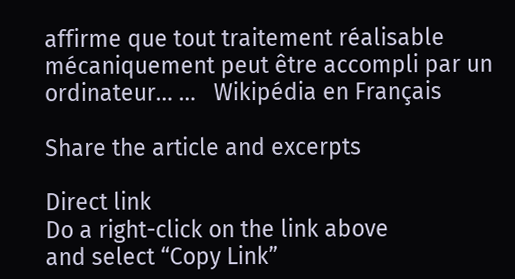affirme que tout traitement réalisable mécaniquement peut être accompli par un ordinateur… …   Wikipédia en Français

Share the article and excerpts

Direct link
Do a right-click on the link above
and select “Copy Link”